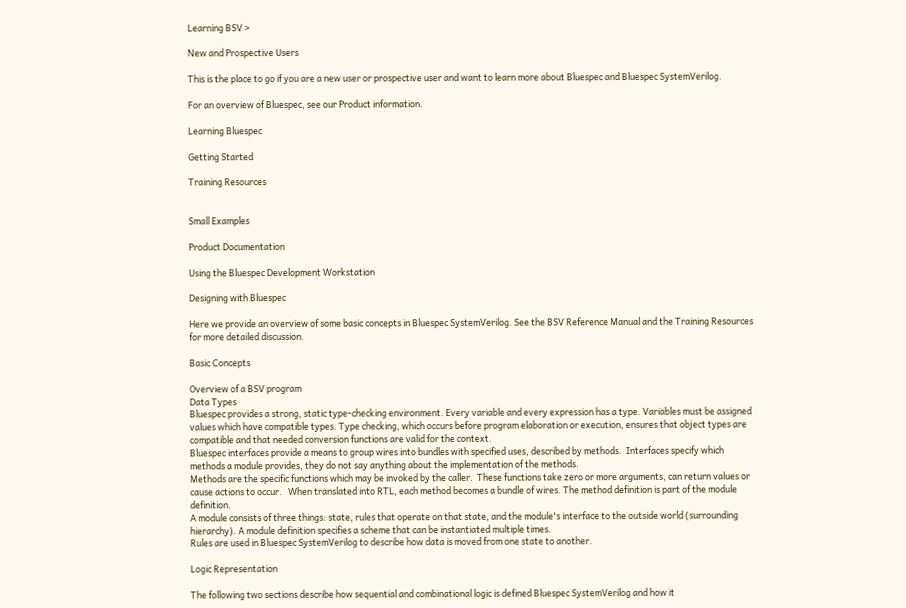Learning BSV >

New and Prospective Users

This is the place to go if you are a new user or prospective user and want to learn more about Bluespec and Bluespec SystemVerilog.

For an overview of Bluespec, see our Product information.

Learning Bluespec

Getting Started

Training Resources


Small Examples

Product Documentation

Using the Bluespec Development Workstation

Designing with Bluespec

Here we provide an overview of some basic concepts in Bluespec SystemVerilog. See the BSV Reference Manual and the Training Resources for more detailed discussion.

Basic Concepts

Overview of a BSV program
Data Types
Bluespec provides a strong, static type-checking environment. Every variable and every expression has a type. Variables must be assigned values which have compatible types. Type checking, which occurs before program elaboration or execution, ensures that object types are compatible and that needed conversion functions are valid for the context.
Bluespec interfaces provide a means to group wires into bundles with specified uses, described by methods.  Interfaces specify which methods a module provides, they do not say anything about the implementation of the methods.
Methods are the specific functions which may be invoked by the caller.  These functions take zero or more arguments, can return values or cause actions to occur.   When translated into RTL, each method becomes a bundle of wires. The method definition is part of the module definition.
A module consists of three things: state, rules that operate on that state, and the module's interface to the outside world (surrounding hierarchy). A module definition specifies a scheme that can be instantiated multiple times.
Rules are used in Bluespec SystemVerilog to describe how data is moved from one state to another.

Logic Representation

The following two sections describe how sequential and combinational logic is defined Bluespec SystemVerilog and how it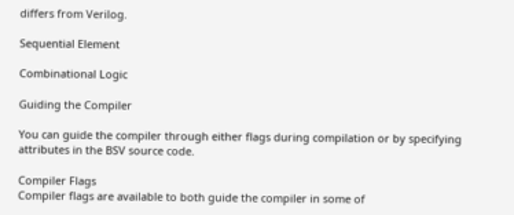differs from Verilog.

Sequential Element

Combinational Logic

Guiding the Compiler

You can guide the compiler through either flags during compilation or by specifying attributes in the BSV source code.

Compiler Flags
Compiler flags are available to both guide the compiler in some of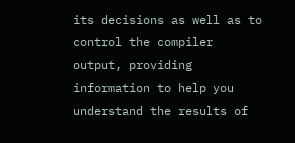its decisions as well as to control the compiler output, providing information to help you understand the results of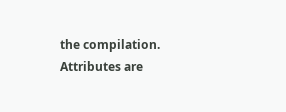the compilation.
Attributes are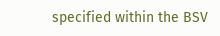specified within the BSV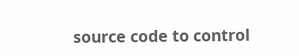source code to control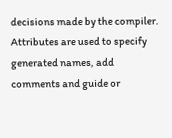decisions made by the compiler. Attributes are used to specify generated names, add comments and guide or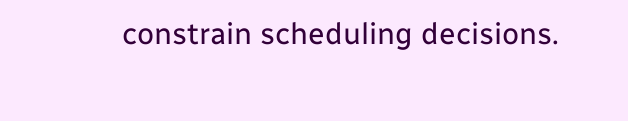constrain scheduling decisions.